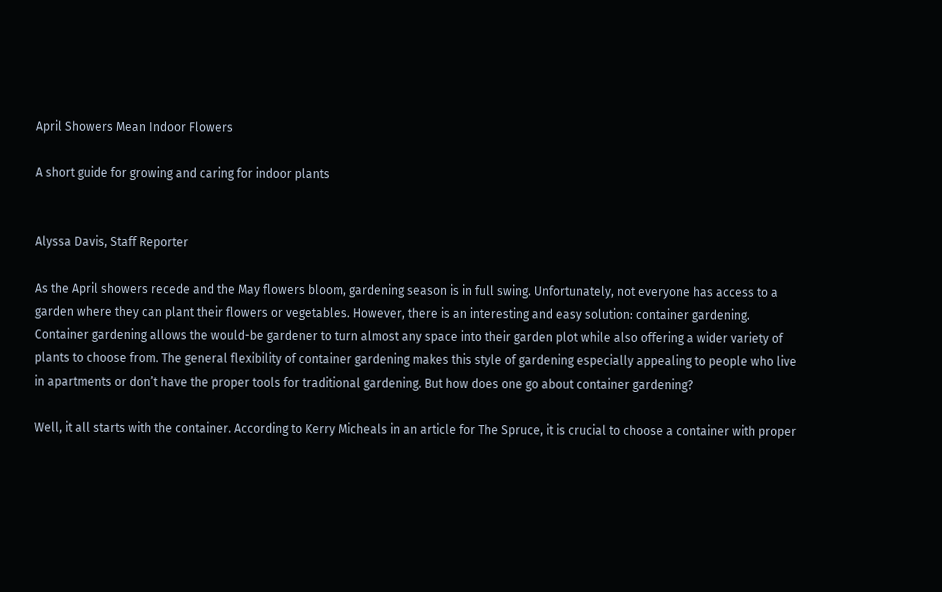April Showers Mean Indoor Flowers

A short guide for growing and caring for indoor plants


Alyssa Davis, Staff Reporter

As the April showers recede and the May flowers bloom, gardening season is in full swing. Unfortunately, not everyone has access to a garden where they can plant their flowers or vegetables. However, there is an interesting and easy solution: container gardening. Container gardening allows the would-be gardener to turn almost any space into their garden plot while also offering a wider variety of plants to choose from. The general flexibility of container gardening makes this style of gardening especially appealing to people who live in apartments or don’t have the proper tools for traditional gardening. But how does one go about container gardening?

Well, it all starts with the container. According to Kerry Micheals in an article for The Spruce, it is crucial to choose a container with proper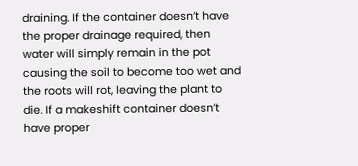draining. If the container doesn’t have the proper drainage required, then water will simply remain in the pot causing the soil to become too wet and the roots will rot, leaving the plant to die. If a makeshift container doesn’t have proper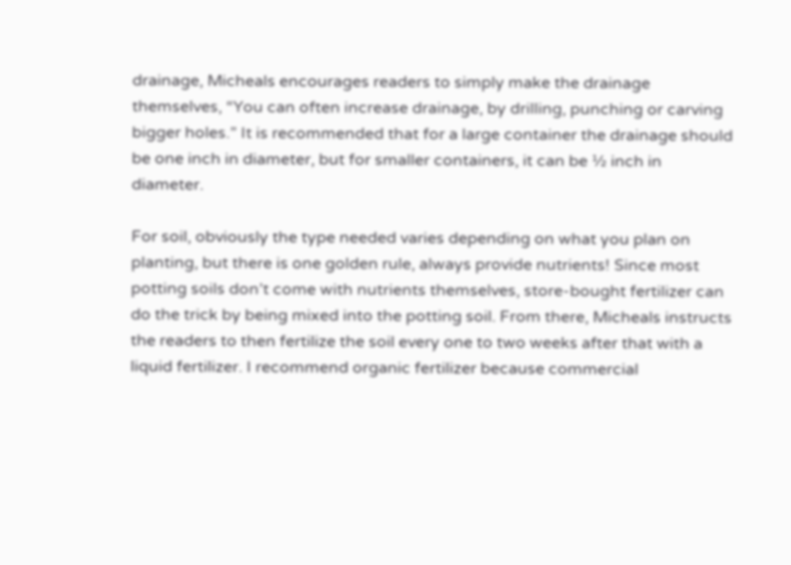drainage, Micheals encourages readers to simply make the drainage themselves, “You can often increase drainage, by drilling, punching or carving bigger holes.” It is recommended that for a large container the drainage should be one inch in diameter, but for smaller containers, it can be ½ inch in diameter.

For soil, obviously the type needed varies depending on what you plan on planting, but there is one golden rule, always provide nutrients! Since most potting soils don’t come with nutrients themselves, store-bought fertilizer can do the trick by being mixed into the potting soil. From there, Micheals instructs the readers to then fertilize the soil every one to two weeks after that with a liquid fertilizer. I recommend organic fertilizer because commercial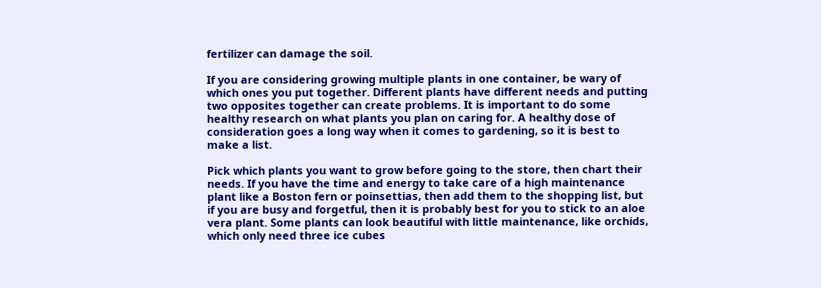fertilizer can damage the soil.

If you are considering growing multiple plants in one container, be wary of which ones you put together. Different plants have different needs and putting two opposites together can create problems. It is important to do some healthy research on what plants you plan on caring for. A healthy dose of consideration goes a long way when it comes to gardening, so it is best to make a list.

Pick which plants you want to grow before going to the store, then chart their needs. If you have the time and energy to take care of a high maintenance plant like a Boston fern or poinsettias, then add them to the shopping list, but if you are busy and forgetful, then it is probably best for you to stick to an aloe vera plant. Some plants can look beautiful with little maintenance, like orchids, which only need three ice cubes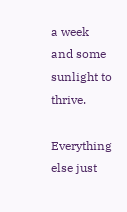a week and some sunlight to thrive.

Everything else just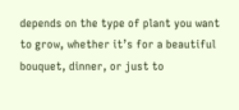depends on the type of plant you want to grow, whether it’s for a beautiful bouquet, dinner, or just to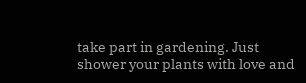take part in gardening. Just shower your plants with love and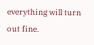everything will turn out fine.